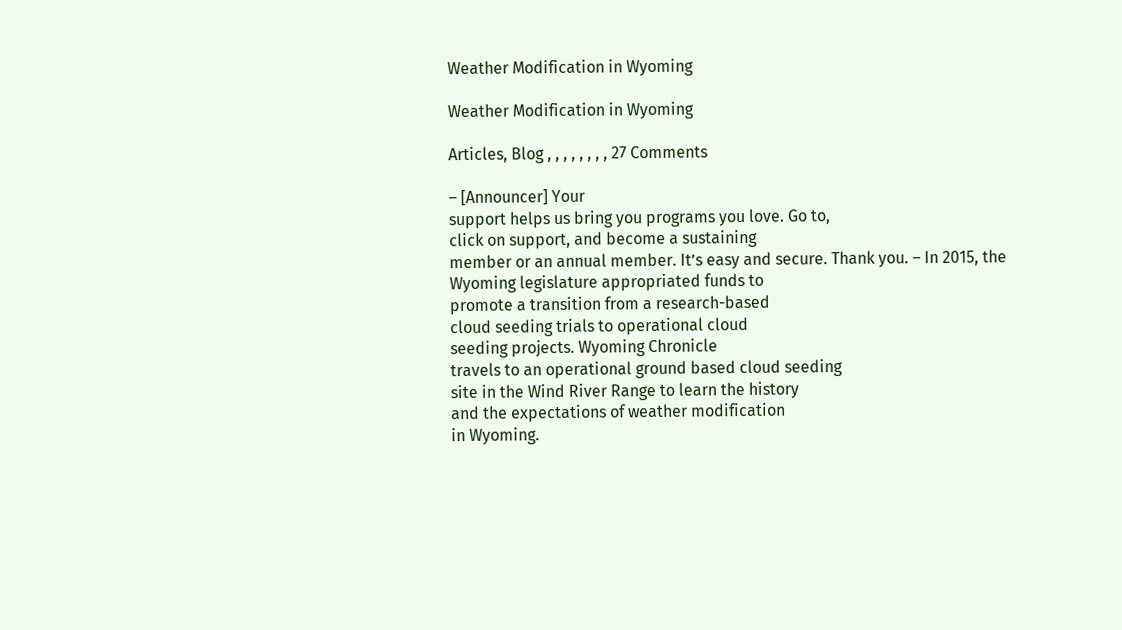Weather Modification in Wyoming

Weather Modification in Wyoming

Articles, Blog , , , , , , , , 27 Comments

– [Announcer] Your
support helps us bring you programs you love. Go to,
click on support, and become a sustaining
member or an annual member. It’s easy and secure. Thank you. – In 2015, the
Wyoming legislature appropriated funds to
promote a transition from a research-based
cloud seeding trials to operational cloud
seeding projects. Wyoming Chronicle
travels to an operational ground based cloud seeding
site in the Wind River Range to learn the history
and the expectations of weather modification
in Wyoming.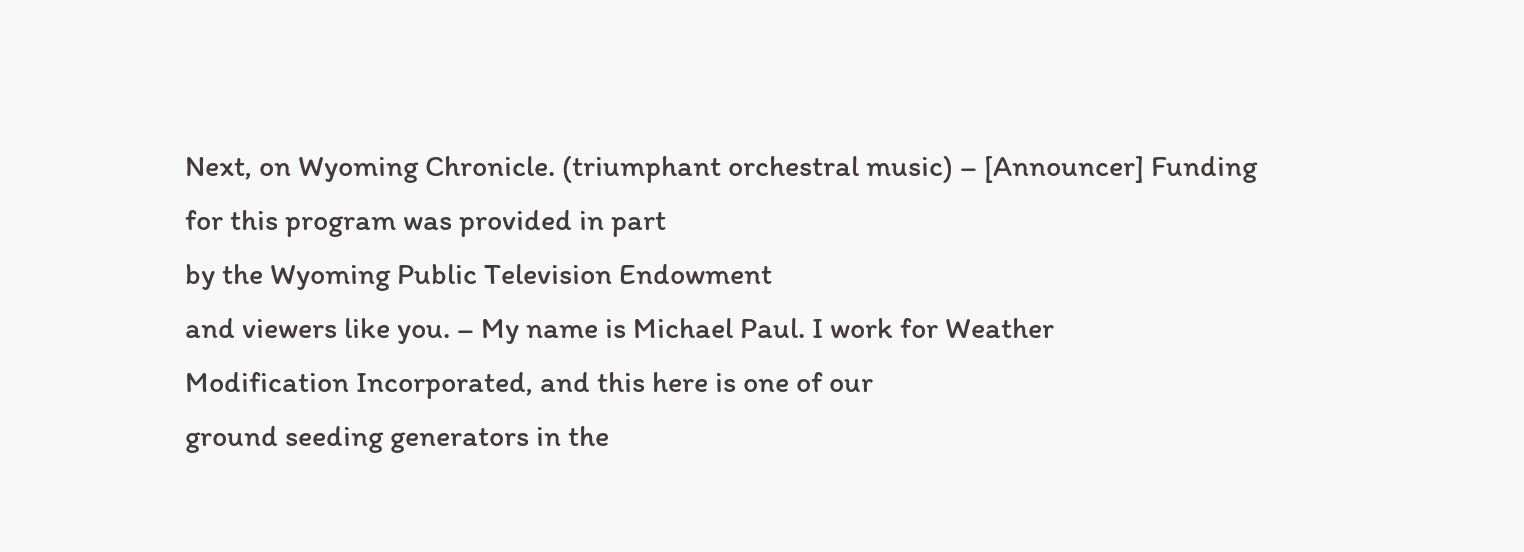Next, on Wyoming Chronicle. (triumphant orchestral music) – [Announcer] Funding
for this program was provided in part
by the Wyoming Public Television Endowment
and viewers like you. – My name is Michael Paul. I work for Weather
Modification Incorporated, and this here is one of our
ground seeding generators in the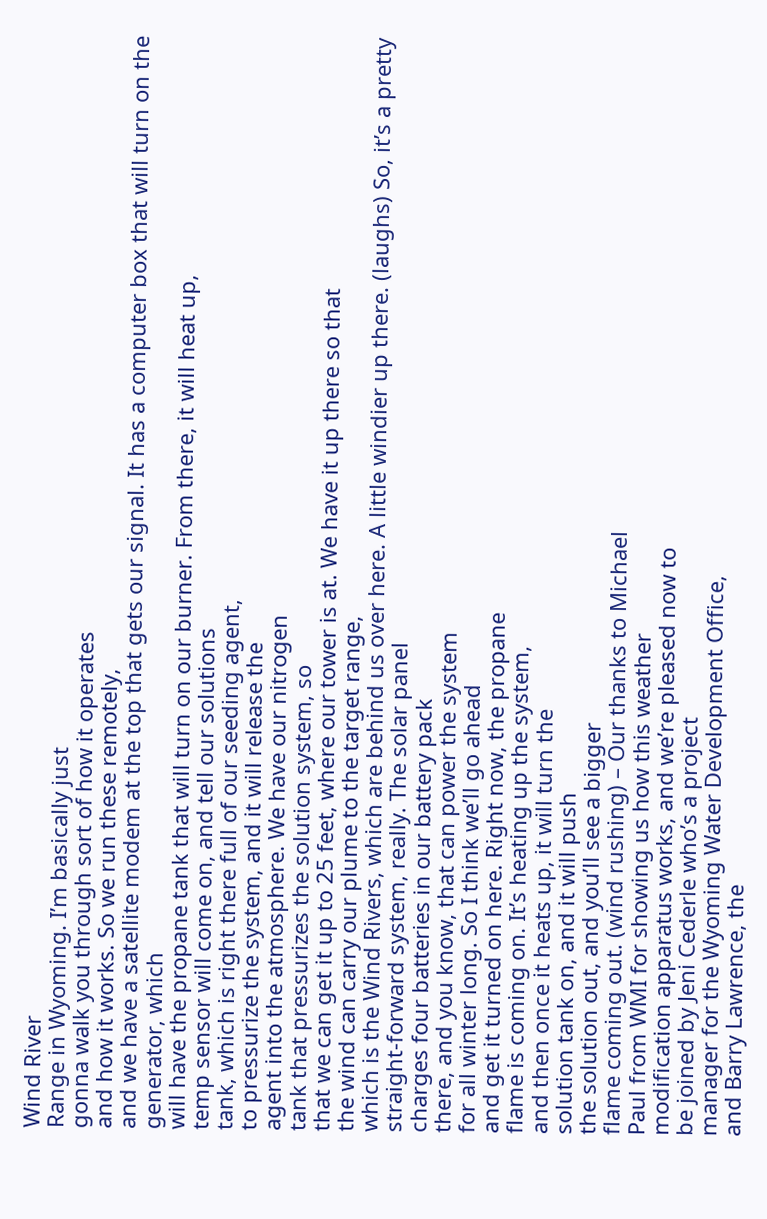Wind River
Range in Wyoming. I’m basically just
gonna walk you through sort of how it operates
and how it works. So we run these remotely,
and we have a satellite modem at the top that gets our signal. It has a computer box that will turn on the generator, which
will have the propane tank that will turn on our burner. From there, it will heat up,
temp sensor will come on, and tell our solutions
tank, which is right there full of our seeding agent,
to pressurize the system, and it will release the
agent into the atmosphere. We have our nitrogen
tank that pressurizes the solution system, so
that we can get it up to 25 feet, where our tower is at. We have it up there so that
the wind can carry our plume to the target range,
which is the Wind Rivers, which are behind us over here. A little windier up there. (laughs) So, it’s a pretty
straight-forward system, really. The solar panel
charges four batteries in our battery pack
there, and you know, that can power the system
for all winter long. So I think we’ll go ahead
and get it turned on here. Right now, the propane
flame is coming on. It’s heating up the system,
and then once it heats up, it will turn the
solution tank on, and it will push
the solution out, and you’ll see a bigger
flame coming out. (wind rushing) – Our thanks to Michael
Paul from WMI for showing us how this weather
modification apparatus works, and we’re pleased now to
be joined by Jeni Cederle who’s a project
manager for the Wyoming Water Development Office,
and Barry Lawrence, the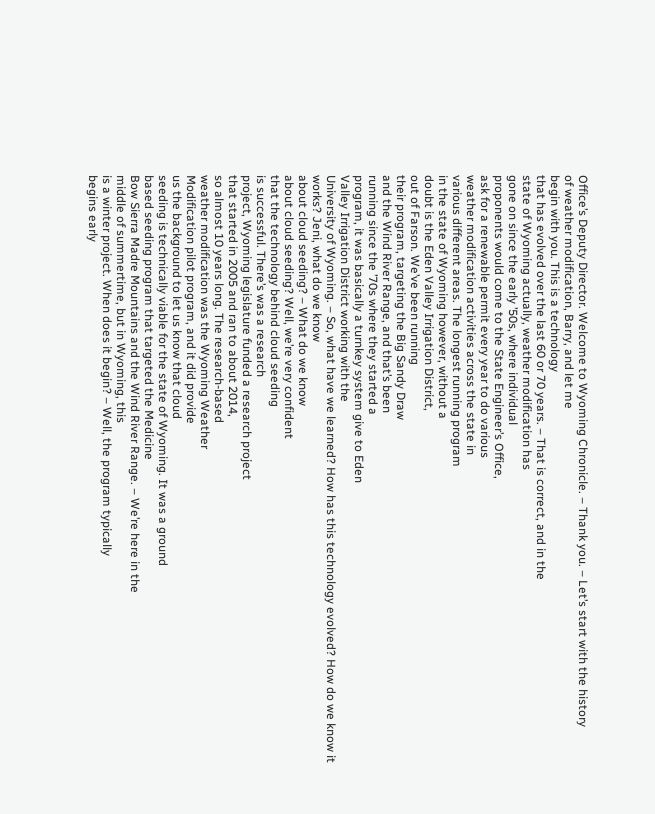Office’s Deputy Director. Welcome to Wyoming Chronicle. – Thank you. – Let’s start with the history
of weather modification, Barry, and let me
begin with you. This is a technology
that has evolved over the last 60 or 70 years. – That is correct, and in the
state of Wyoming actually, weather modification has
gone on since the early ’50s, where individual
proponents would come to the State Engineer’s Office,
ask for a renewable permit every year to do various
weather modification activities across the state in
various different areas. The longest running program
in the state of Wyoming however, without a
doubt is the Eden Valley Irrigation District,
out of Farson. We’ve been running
their program, targeting the Big Sandy Draw
and the Wind River Range, and that’s been
running since the ’70s where they started a
program, it was basically a turnkey system give to Eden
Valley Irrigation District working with the
University of Wyoming. – So, what have we learned? How has this technology evolved? How do we know it works? Jeni, what do we know
about cloud seeding? – What do we know
about cloud seeding? Well, we’re very confident
that the technology behind cloud seeding
is successful. There’s was a research
project, Wyoming legislature funded a research project
that started in 2005 and ran to about 2014,
so almost 10 years long. The research-based
weather modification was the Wyoming Weather
Modification pilot program, and it did provide
us the background to let us know that cloud
seeding is technically viable for the state of Wyoming. It was a ground
based seeding program that targeted the Medicine
Bow Sierra Madre Mountains and the Wind River Range. – We’re here in the
middle of summertime, but in Wyoming, this
is a winter project. When does it begin? – Well, the program typically
begins early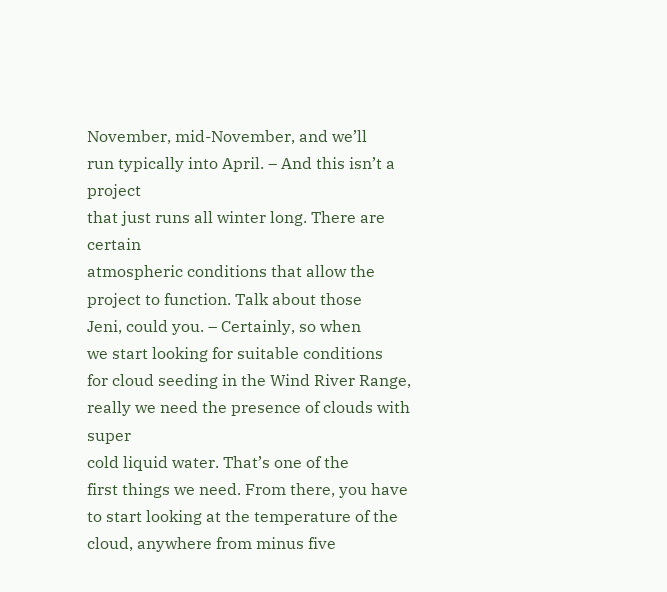November, mid-November, and we’ll
run typically into April. – And this isn’t a project
that just runs all winter long. There are certain
atmospheric conditions that allow the
project to function. Talk about those
Jeni, could you. – Certainly, so when
we start looking for suitable conditions
for cloud seeding in the Wind River Range,
really we need the presence of clouds with super
cold liquid water. That’s one of the
first things we need. From there, you have
to start looking at the temperature of the cloud, anywhere from minus five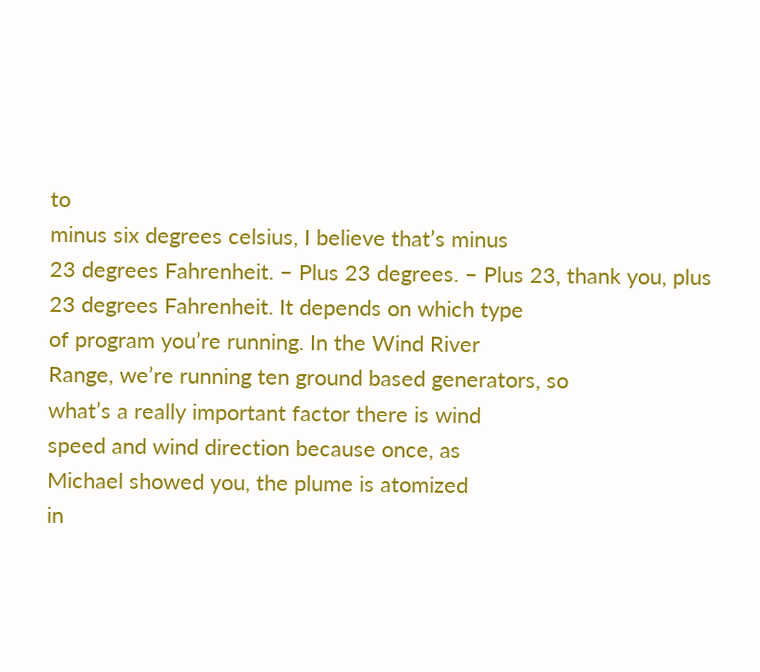to
minus six degrees celsius, I believe that’s minus
23 degrees Fahrenheit. – Plus 23 degrees. – Plus 23, thank you, plus
23 degrees Fahrenheit. It depends on which type
of program you’re running. In the Wind River
Range, we’re running ten ground based generators, so
what’s a really important factor there is wind
speed and wind direction because once, as
Michael showed you, the plume is atomized
in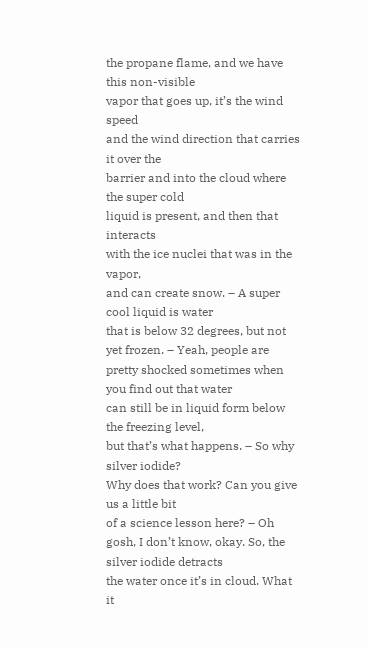the propane flame, and we have this non-visible
vapor that goes up, it’s the wind speed
and the wind direction that carries it over the
barrier and into the cloud where the super cold
liquid is present, and then that interacts
with the ice nuclei that was in the vapor,
and can create snow. – A super cool liquid is water
that is below 32 degrees, but not yet frozen. – Yeah, people are
pretty shocked sometimes when you find out that water
can still be in liquid form below the freezing level,
but that’s what happens. – So why silver iodide?
Why does that work? Can you give us a little bit
of a science lesson here? – Oh gosh, I don’t know, okay. So, the silver iodide detracts
the water once it’s in cloud. What it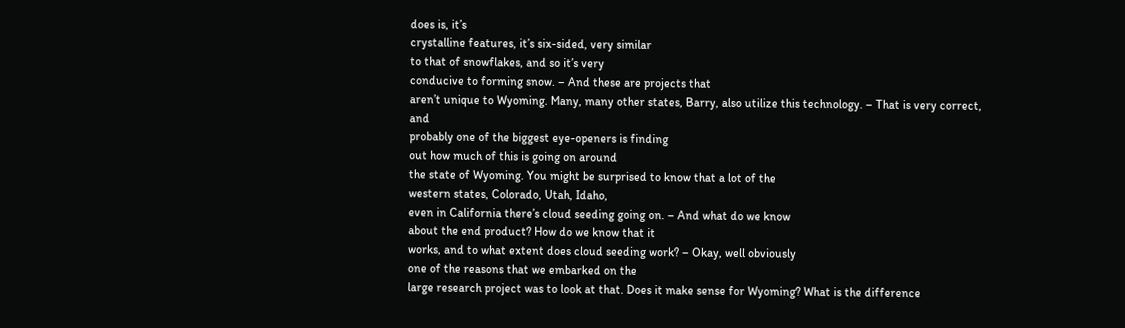does is, it’s
crystalline features, it’s six-sided, very similar
to that of snowflakes, and so it’s very
conducive to forming snow. – And these are projects that
aren’t unique to Wyoming. Many, many other states, Barry, also utilize this technology. – That is very correct, and
probably one of the biggest eye-openers is finding
out how much of this is going on around
the state of Wyoming. You might be surprised to know that a lot of the
western states, Colorado, Utah, Idaho,
even in California there’s cloud seeding going on. – And what do we know
about the end product? How do we know that it
works, and to what extent does cloud seeding work? – Okay, well obviously
one of the reasons that we embarked on the
large research project was to look at that. Does it make sense for Wyoming? What is the difference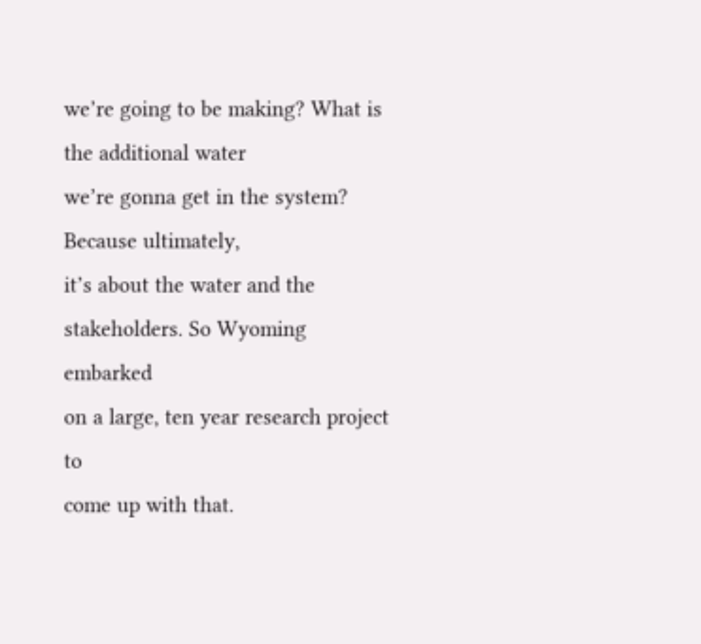we’re going to be making? What is the additional water
we’re gonna get in the system? Because ultimately,
it’s about the water and the stakeholders. So Wyoming embarked
on a large, ten year research project to
come up with that.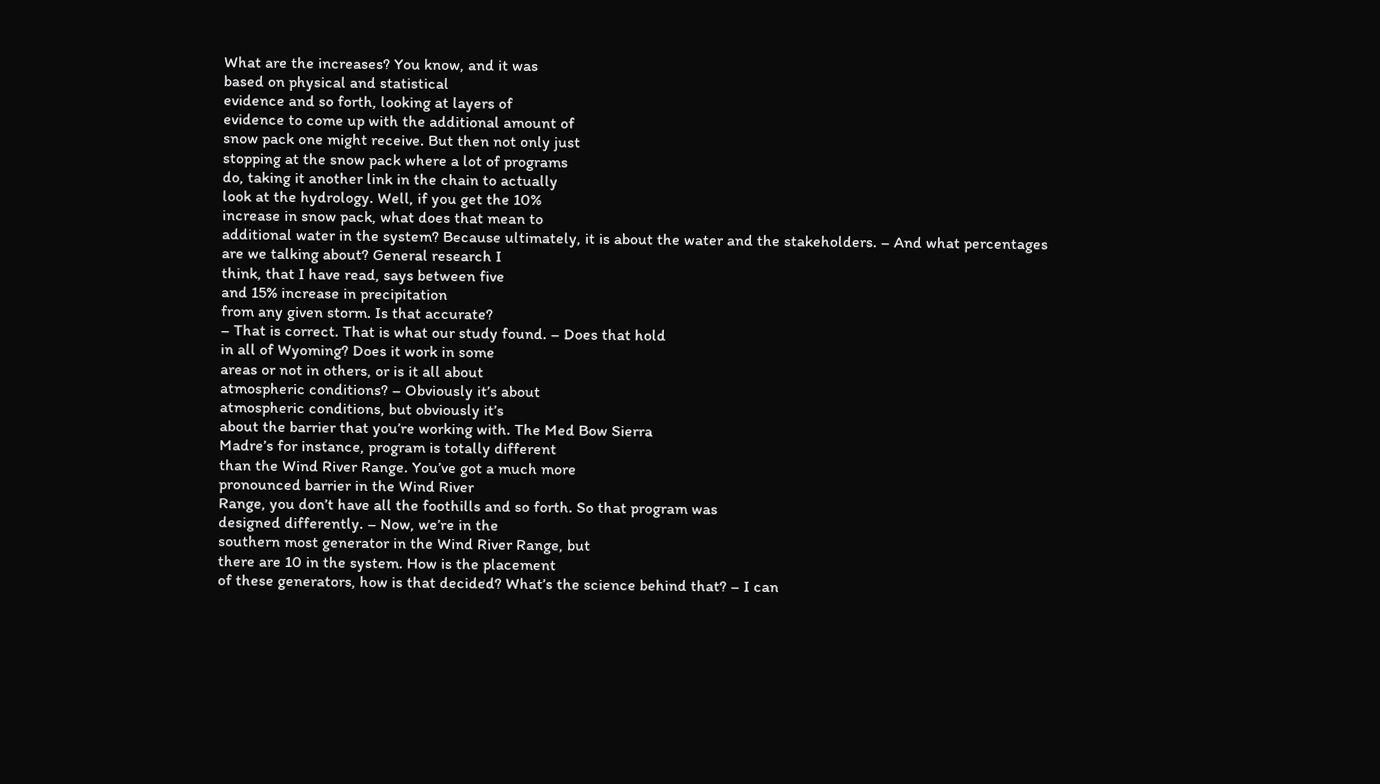What are the increases? You know, and it was
based on physical and statistical
evidence and so forth, looking at layers of
evidence to come up with the additional amount of
snow pack one might receive. But then not only just
stopping at the snow pack where a lot of programs
do, taking it another link in the chain to actually
look at the hydrology. Well, if you get the 10%
increase in snow pack, what does that mean to
additional water in the system? Because ultimately, it is about the water and the stakeholders. – And what percentages
are we talking about? General research I
think, that I have read, says between five
and 15% increase in precipitation
from any given storm. Is that accurate?
– That is correct. That is what our study found. – Does that hold
in all of Wyoming? Does it work in some
areas or not in others, or is it all about
atmospheric conditions? – Obviously it’s about
atmospheric conditions, but obviously it’s
about the barrier that you’re working with. The Med Bow Sierra
Madre’s for instance, program is totally different
than the Wind River Range. You’ve got a much more
pronounced barrier in the Wind River
Range, you don’t have all the foothills and so forth. So that program was
designed differently. – Now, we’re in the
southern most generator in the Wind River Range, but
there are 10 in the system. How is the placement
of these generators, how is that decided? What’s the science behind that? – I can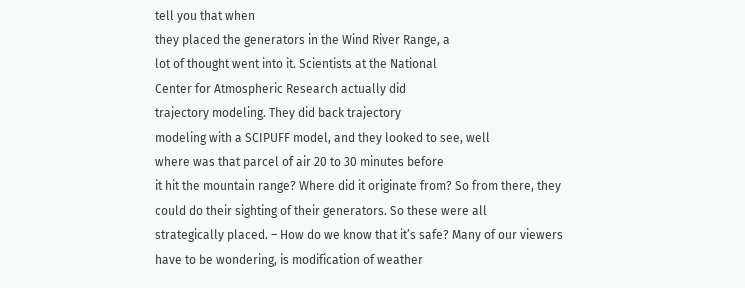tell you that when
they placed the generators in the Wind River Range, a
lot of thought went into it. Scientists at the National
Center for Atmospheric Research actually did
trajectory modeling. They did back trajectory
modeling with a SCIPUFF model, and they looked to see, well
where was that parcel of air 20 to 30 minutes before
it hit the mountain range? Where did it originate from? So from there, they
could do their sighting of their generators. So these were all
strategically placed. – How do we know that it’s safe? Many of our viewers
have to be wondering, is modification of weather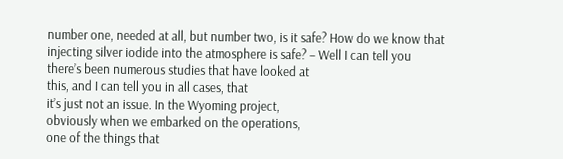number one, needed at all, but number two, is it safe? How do we know that
injecting silver iodide into the atmosphere is safe? – Well I can tell you
there’s been numerous studies that have looked at
this, and I can tell you in all cases, that
it’s just not an issue. In the Wyoming project,
obviously when we embarked on the operations,
one of the things that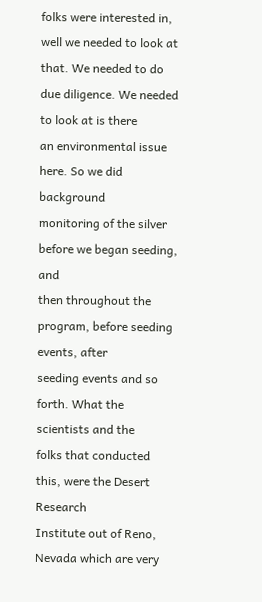folks were interested in, well we needed to look at that. We needed to do due diligence. We needed to look at is there
an environmental issue here. So we did background
monitoring of the silver before we began seeding, and
then throughout the program, before seeding events, after
seeding events and so forth. What the scientists and the
folks that conducted this, were the Desert Research
Institute out of Reno, Nevada which are very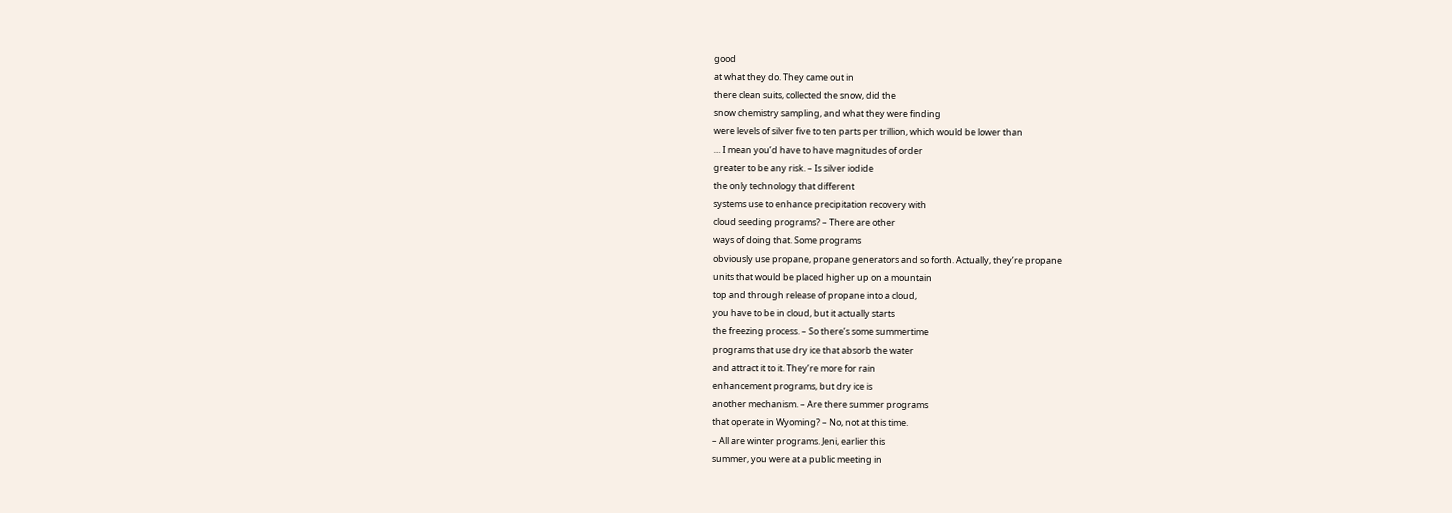good
at what they do. They came out in
there clean suits, collected the snow, did the
snow chemistry sampling, and what they were finding
were levels of silver five to ten parts per trillion, which would be lower than
… I mean you’d have to have magnitudes of order
greater to be any risk. – Is silver iodide
the only technology that different
systems use to enhance precipitation recovery with
cloud seeding programs? – There are other
ways of doing that. Some programs
obviously use propane, propane generators and so forth. Actually, they’re propane
units that would be placed higher up on a mountain
top and through release of propane into a cloud,
you have to be in cloud, but it actually starts
the freezing process. – So there’s some summertime
programs that use dry ice that absorb the water
and attract it to it. They’re more for rain
enhancement programs, but dry ice is
another mechanism. – Are there summer programs
that operate in Wyoming? – No, not at this time.
– All are winter programs. Jeni, earlier this
summer, you were at a public meeting in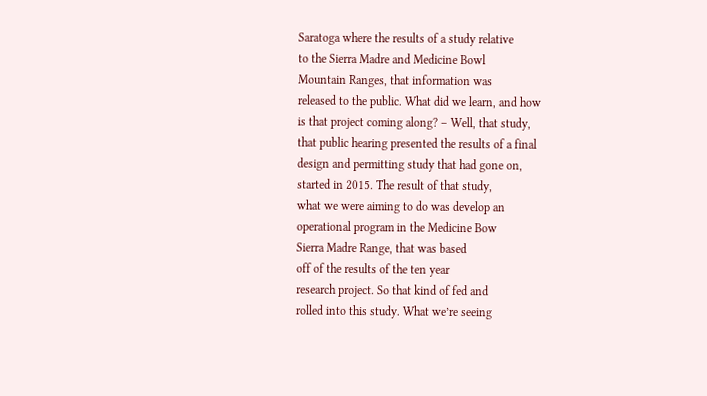Saratoga where the results of a study relative
to the Sierra Madre and Medicine Bowl
Mountain Ranges, that information was
released to the public. What did we learn, and how
is that project coming along? – Well, that study,
that public hearing presented the results of a final
design and permitting study that had gone on,
started in 2015. The result of that study,
what we were aiming to do was develop an
operational program in the Medicine Bow
Sierra Madre Range, that was based
off of the results of the ten year
research project. So that kind of fed and
rolled into this study. What we’re seeing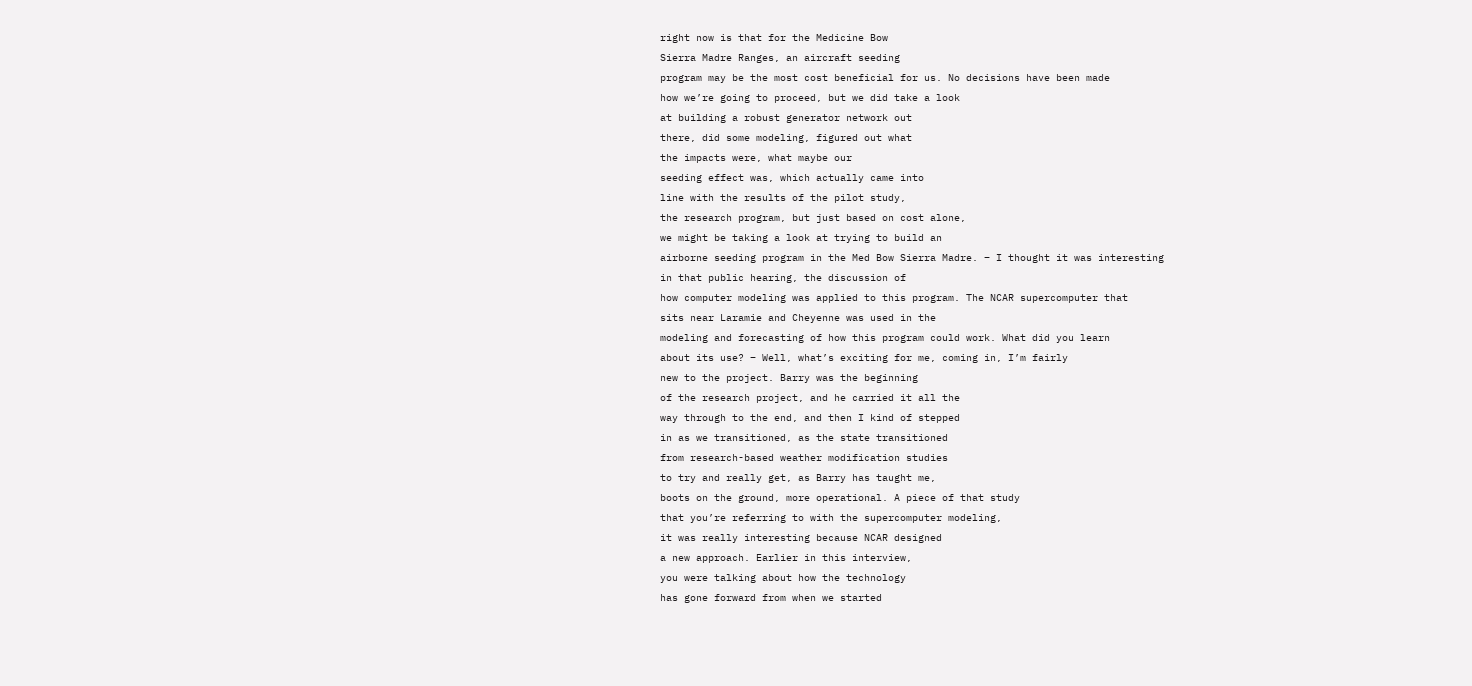right now is that for the Medicine Bow
Sierra Madre Ranges, an aircraft seeding
program may be the most cost beneficial for us. No decisions have been made
how we’re going to proceed, but we did take a look
at building a robust generator network out
there, did some modeling, figured out what
the impacts were, what maybe our
seeding effect was, which actually came into
line with the results of the pilot study,
the research program, but just based on cost alone,
we might be taking a look at trying to build an
airborne seeding program in the Med Bow Sierra Madre. – I thought it was interesting
in that public hearing, the discussion of
how computer modeling was applied to this program. The NCAR supercomputer that
sits near Laramie and Cheyenne was used in the
modeling and forecasting of how this program could work. What did you learn
about its use? – Well, what’s exciting for me, coming in, I’m fairly
new to the project. Barry was the beginning
of the research project, and he carried it all the
way through to the end, and then I kind of stepped
in as we transitioned, as the state transitioned
from research-based weather modification studies
to try and really get, as Barry has taught me,
boots on the ground, more operational. A piece of that study
that you’re referring to with the supercomputer modeling,
it was really interesting because NCAR designed
a new approach. Earlier in this interview,
you were talking about how the technology
has gone forward from when we started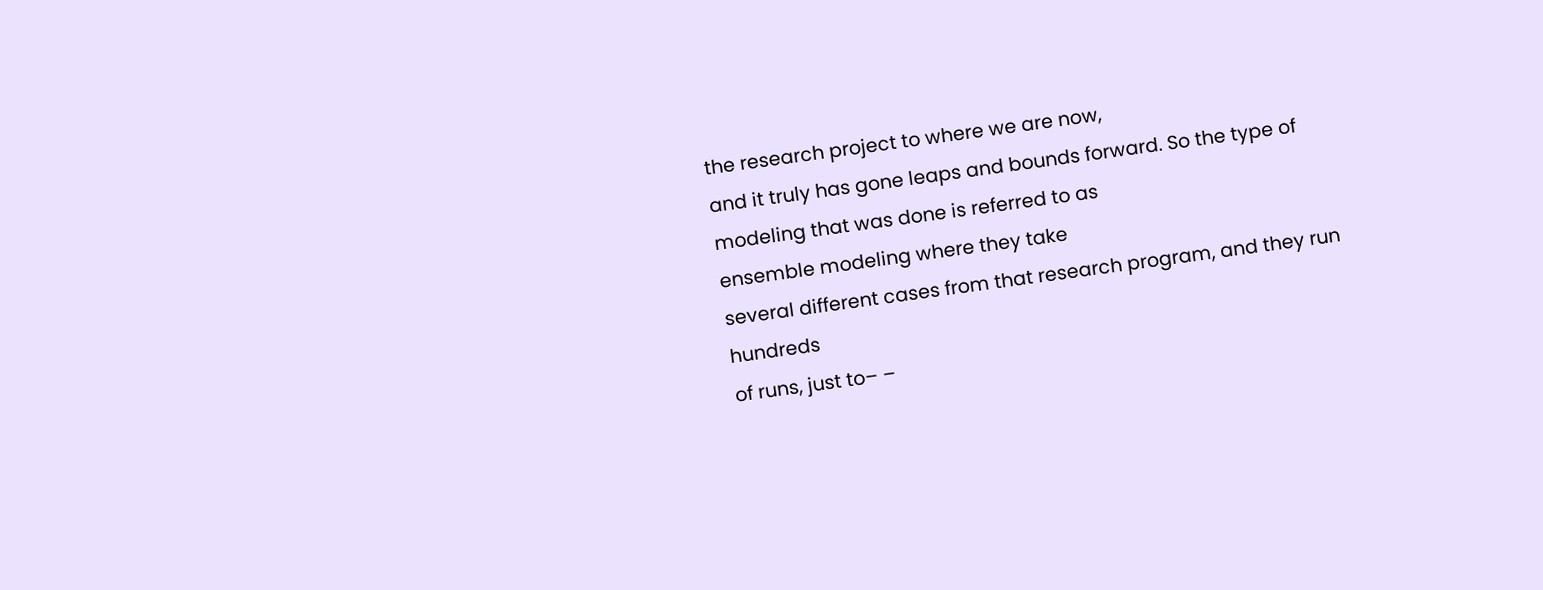the research project to where we are now,
and it truly has gone leaps and bounds forward. So the type of
modeling that was done is referred to as
ensemble modeling where they take
several different cases from that research program, and they run hundreds
of runs, just to– –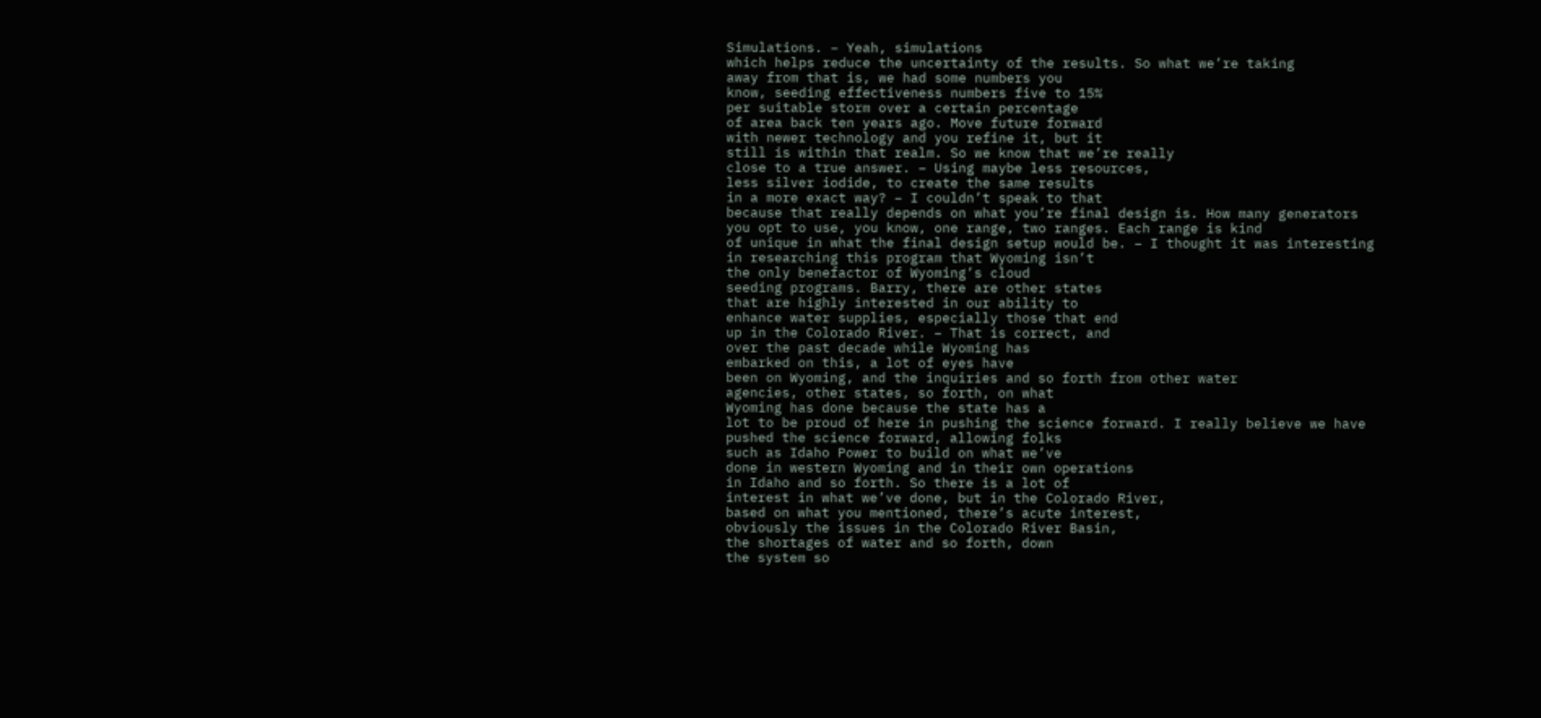Simulations. – Yeah, simulations
which helps reduce the uncertainty of the results. So what we’re taking
away from that is, we had some numbers you
know, seeding effectiveness numbers five to 15%
per suitable storm over a certain percentage
of area back ten years ago. Move future forward
with newer technology and you refine it, but it
still is within that realm. So we know that we’re really
close to a true answer. – Using maybe less resources,
less silver iodide, to create the same results
in a more exact way? – I couldn’t speak to that
because that really depends on what you’re final design is. How many generators
you opt to use, you know, one range, two ranges. Each range is kind
of unique in what the final design setup would be. – I thought it was interesting
in researching this program that Wyoming isn’t
the only benefactor of Wyoming’s cloud
seeding programs. Barry, there are other states
that are highly interested in our ability to
enhance water supplies, especially those that end
up in the Colorado River. – That is correct, and
over the past decade while Wyoming has
embarked on this, a lot of eyes have
been on Wyoming, and the inquiries and so forth from other water
agencies, other states, so forth, on what
Wyoming has done because the state has a
lot to be proud of here in pushing the science forward. I really believe we have
pushed the science forward, allowing folks
such as Idaho Power to build on what we’ve
done in western Wyoming and in their own operations
in Idaho and so forth. So there is a lot of
interest in what we’ve done, but in the Colorado River,
based on what you mentioned, there’s acute interest,
obviously the issues in the Colorado River Basin,
the shortages of water and so forth, down
the system so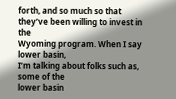forth, and so much so that
they’ve been willing to invest in the
Wyoming program. When I say lower basin,
I’m talking about folks such as, some of the
lower basin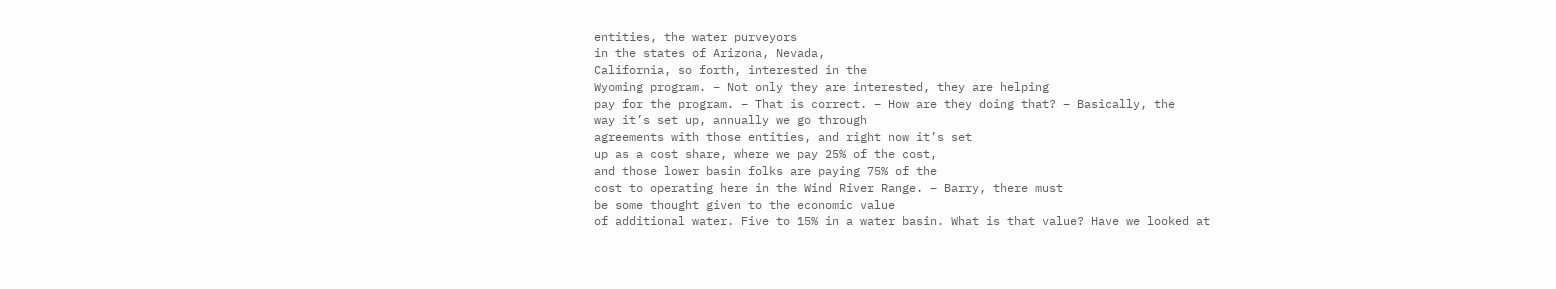entities, the water purveyors
in the states of Arizona, Nevada,
California, so forth, interested in the
Wyoming program. – Not only they are interested, they are helping
pay for the program. – That is correct. – How are they doing that? – Basically, the
way it’s set up, annually we go through
agreements with those entities, and right now it’s set
up as a cost share, where we pay 25% of the cost,
and those lower basin folks are paying 75% of the
cost to operating here in the Wind River Range. – Barry, there must
be some thought given to the economic value
of additional water. Five to 15% in a water basin. What is that value? Have we looked at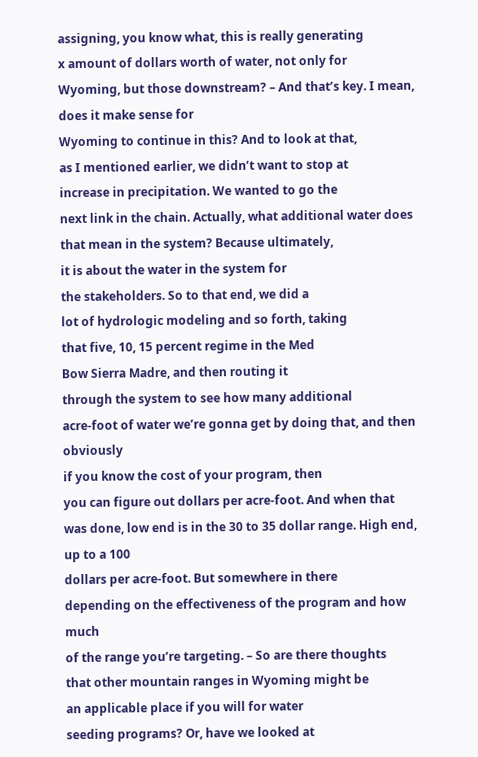assigning, you know what, this is really generating
x amount of dollars worth of water, not only for
Wyoming, but those downstream? – And that’s key. I mean, does it make sense for
Wyoming to continue in this? And to look at that,
as I mentioned earlier, we didn’t want to stop at
increase in precipitation. We wanted to go the
next link in the chain. Actually, what additional water does that mean in the system? Because ultimately,
it is about the water in the system for
the stakeholders. So to that end, we did a
lot of hydrologic modeling and so forth, taking
that five, 10, 15 percent regime in the Med
Bow Sierra Madre, and then routing it
through the system to see how many additional
acre-foot of water we’re gonna get by doing that, and then obviously
if you know the cost of your program, then
you can figure out dollars per acre-foot. And when that was done, low end is in the 30 to 35 dollar range. High end, up to a 100
dollars per acre-foot. But somewhere in there
depending on the effectiveness of the program and how much
of the range you’re targeting. – So are there thoughts
that other mountain ranges in Wyoming might be
an applicable place if you will for water
seeding programs? Or, have we looked at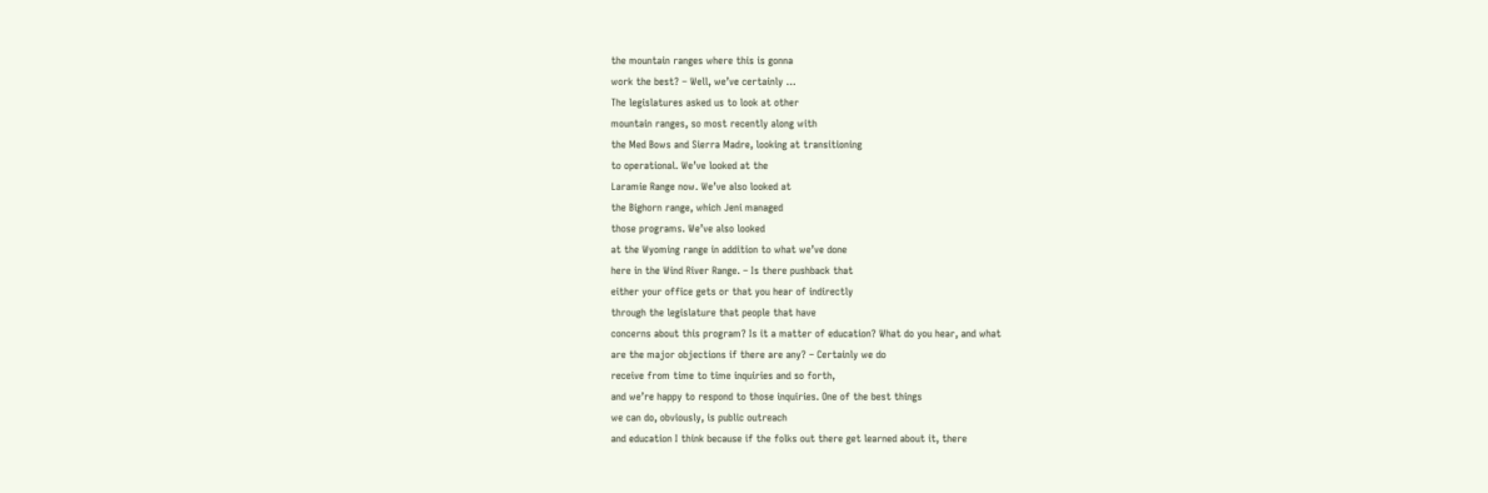the mountain ranges where this is gonna
work the best? – Well, we’ve certainly …
The legislatures asked us to look at other
mountain ranges, so most recently along with
the Med Bows and Sierra Madre, looking at transitioning
to operational. We’ve looked at the
Laramie Range now. We’ve also looked at
the Bighorn range, which Jeni managed
those programs. We’ve also looked
at the Wyoming range in addition to what we’ve done
here in the Wind River Range. – Is there pushback that
either your office gets or that you hear of indirectly
through the legislature that people that have
concerns about this program? Is it a matter of education? What do you hear, and what
are the major objections if there are any? – Certainly we do
receive from time to time inquiries and so forth,
and we’re happy to respond to those inquiries. One of the best things
we can do, obviously, is public outreach
and education I think because if the folks out there get learned about it, there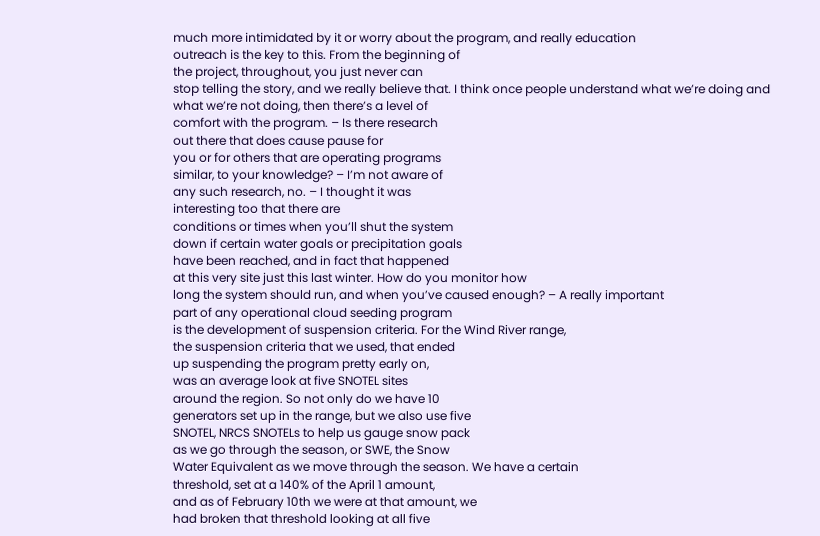much more intimidated by it or worry about the program, and really education
outreach is the key to this. From the beginning of
the project, throughout, you just never can
stop telling the story, and we really believe that. I think once people understand what we’re doing and
what we’re not doing, then there’s a level of
comfort with the program. – Is there research
out there that does cause pause for
you or for others that are operating programs
similar, to your knowledge? – I’m not aware of
any such research, no. – I thought it was
interesting too that there are
conditions or times when you’ll shut the system
down if certain water goals or precipitation goals
have been reached, and in fact that happened
at this very site just this last winter. How do you monitor how
long the system should run, and when you’ve caused enough? – A really important
part of any operational cloud seeding program
is the development of suspension criteria. For the Wind River range,
the suspension criteria that we used, that ended
up suspending the program pretty early on,
was an average look at five SNOTEL sites
around the region. So not only do we have 10
generators set up in the range, but we also use five
SNOTEL, NRCS SNOTELs to help us gauge snow pack
as we go through the season, or SWE, the Snow
Water Equivalent as we move through the season. We have a certain
threshold, set at a 140% of the April 1 amount,
and as of February 10th we were at that amount, we
had broken that threshold looking at all five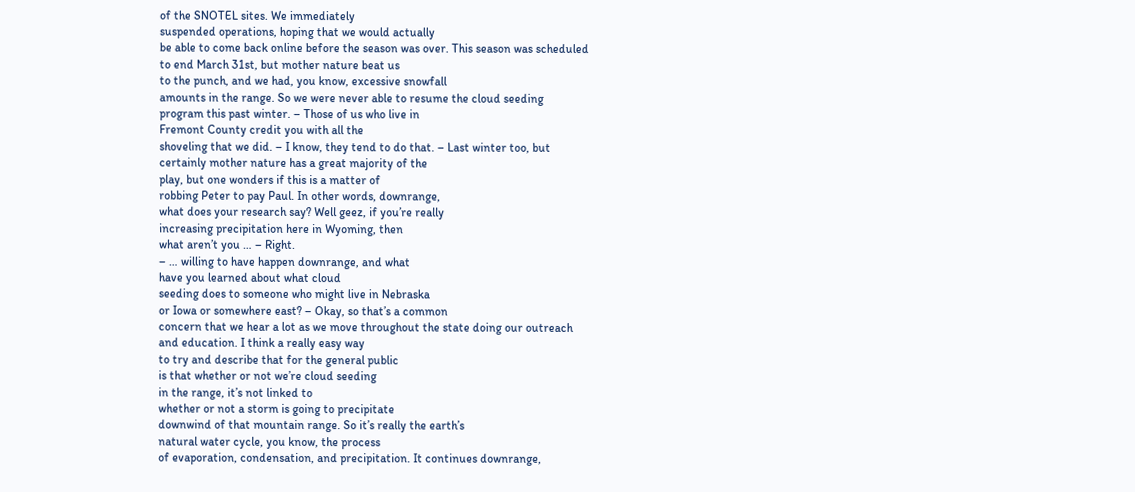of the SNOTEL sites. We immediately
suspended operations, hoping that we would actually
be able to come back online before the season was over. This season was scheduled
to end March 31st, but mother nature beat us
to the punch, and we had, you know, excessive snowfall
amounts in the range. So we were never able to resume the cloud seeding
program this past winter. – Those of us who live in
Fremont County credit you with all the
shoveling that we did. – I know, they tend to do that. – Last winter too, but
certainly mother nature has a great majority of the
play, but one wonders if this is a matter of
robbing Peter to pay Paul. In other words, downrange,
what does your research say? Well geez, if you’re really
increasing precipitation here in Wyoming, then
what aren’t you … – Right.
– … willing to have happen downrange, and what
have you learned about what cloud
seeding does to someone who might live in Nebraska
or Iowa or somewhere east? – Okay, so that’s a common
concern that we hear a lot as we move throughout the state doing our outreach
and education. I think a really easy way
to try and describe that for the general public
is that whether or not we’re cloud seeding
in the range, it’s not linked to
whether or not a storm is going to precipitate
downwind of that mountain range. So it’s really the earth’s
natural water cycle, you know, the process
of evaporation, condensation, and precipitation. It continues downrange,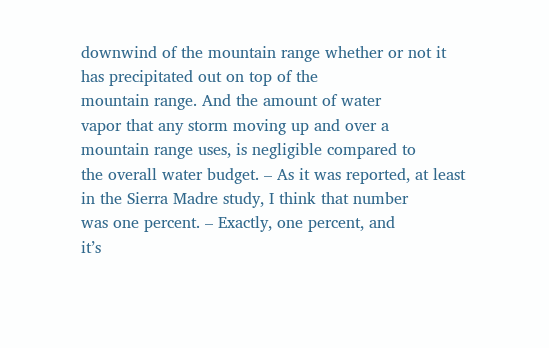downwind of the mountain range whether or not it
has precipitated out on top of the
mountain range. And the amount of water
vapor that any storm moving up and over a
mountain range uses, is negligible compared to
the overall water budget. – As it was reported, at least
in the Sierra Madre study, I think that number
was one percent. – Exactly, one percent, and
it’s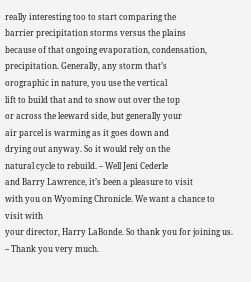really interesting too to start comparing the
barrier precipitation storms versus the plains
because of that ongoing evaporation, condensation,
precipitation. Generally, any storm that’s
orographic in nature, you use the vertical
lift to build that and to snow out over the top
or across the leeward side, but generally your
air parcel is warming as it goes down and
drying out anyway. So it would rely on the
natural cycle to rebuild. – Well Jeni Cederle
and Barry Lawrence, it’s been a pleasure to visit
with you on Wyoming Chronicle. We want a chance to visit with
your director, Harry LaBonde. So thank you for joining us. – Thank you very much.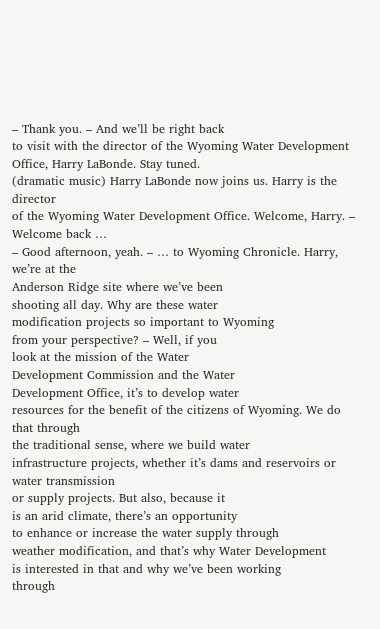– Thank you. – And we’ll be right back
to visit with the director of the Wyoming Water Development
Office, Harry LaBonde. Stay tuned.
(dramatic music) Harry LaBonde now joins us. Harry is the director
of the Wyoming Water Development Office. Welcome, Harry. – Welcome back …
– Good afternoon, yeah. – … to Wyoming Chronicle. Harry, we’re at the
Anderson Ridge site where we’ve been
shooting all day. Why are these water
modification projects so important to Wyoming
from your perspective? – Well, if you
look at the mission of the Water
Development Commission and the Water
Development Office, it’s to develop water
resources for the benefit of the citizens of Wyoming. We do that through
the traditional sense, where we build water
infrastructure projects, whether it’s dams and reservoirs or water transmission
or supply projects. But also, because it
is an arid climate, there’s an opportunity
to enhance or increase the water supply through
weather modification, and that’s why Water Development
is interested in that and why we’ve been working
through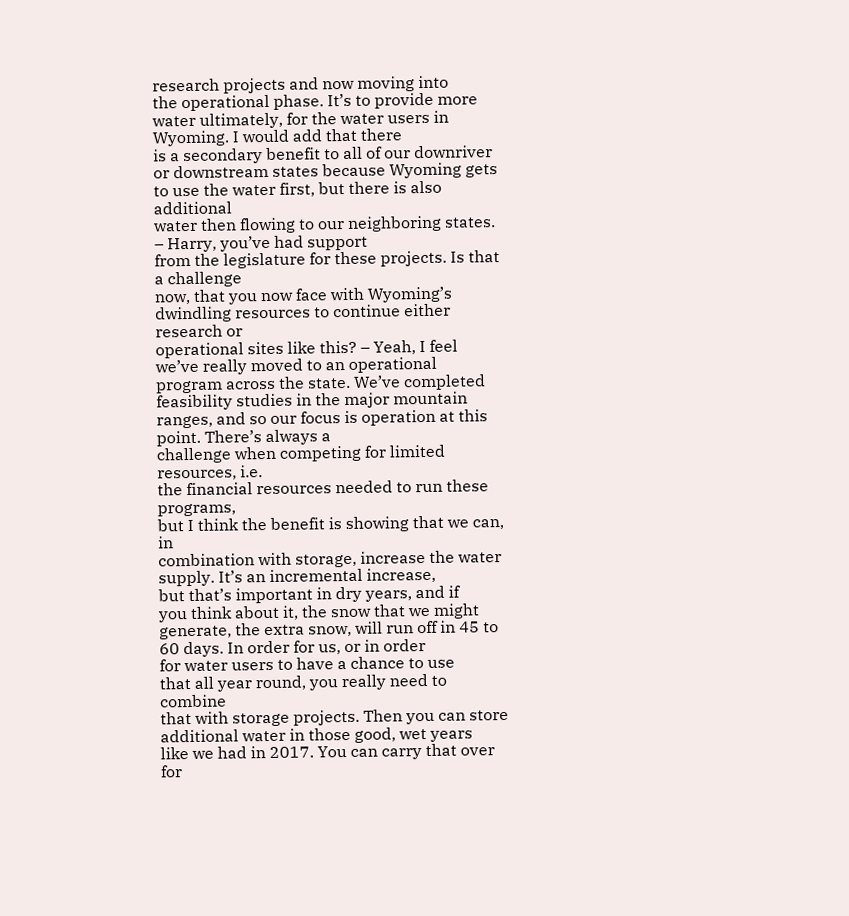research projects and now moving into
the operational phase. It’s to provide more
water ultimately, for the water users in Wyoming. I would add that there
is a secondary benefit to all of our downriver
or downstream states because Wyoming gets
to use the water first, but there is also additional
water then flowing to our neighboring states. – Harry, you’ve had support
from the legislature for these projects. Is that a challenge
now, that you now face with Wyoming’s
dwindling resources to continue either research or
operational sites like this? – Yeah, I feel
we’ve really moved to an operational
program across the state. We’ve completed
feasibility studies in the major mountain
ranges, and so our focus is operation at this point. There’s always a
challenge when competing for limited resources, i.e.
the financial resources needed to run these programs,
but I think the benefit is showing that we can, in
combination with storage, increase the water supply. It’s an incremental increase,
but that’s important in dry years, and if
you think about it, the snow that we might
generate, the extra snow, will run off in 45 to 60 days. In order for us, or in order
for water users to have a chance to use
that all year round, you really need to combine
that with storage projects. Then you can store
additional water in those good, wet years
like we had in 2017. You can carry that over
for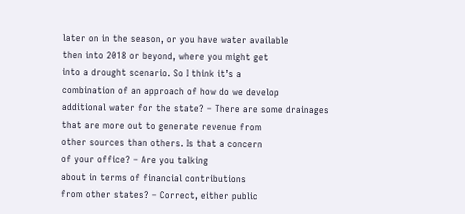later on in the season, or you have water available
then into 2018 or beyond, where you might get
into a drought scenario. So I think it’s a
combination of an approach of how do we develop
additional water for the state? – There are some drainages
that are more out to generate revenue from
other sources than others. Is that a concern
of your office? – Are you talking
about in terms of financial contributions
from other states? – Correct, either public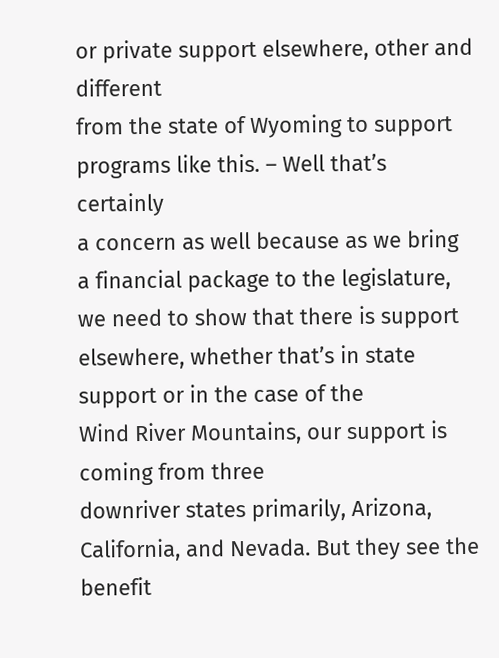or private support elsewhere, other and different
from the state of Wyoming to support programs like this. – Well that’s certainly
a concern as well because as we bring
a financial package to the legislature,
we need to show that there is support elsewhere, whether that’s in state support or in the case of the
Wind River Mountains, our support is coming from three
downriver states primarily, Arizona, California, and Nevada. But they see the benefit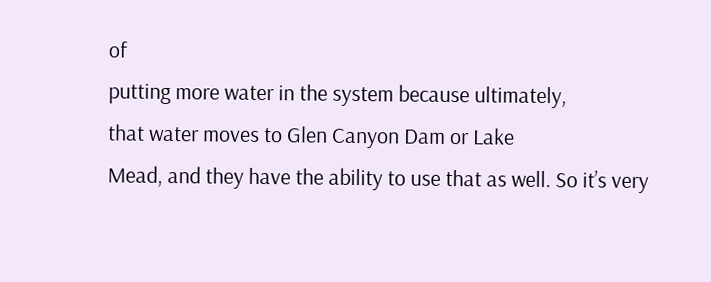of
putting more water in the system because ultimately,
that water moves to Glen Canyon Dam or Lake
Mead, and they have the ability to use that as well. So it’s very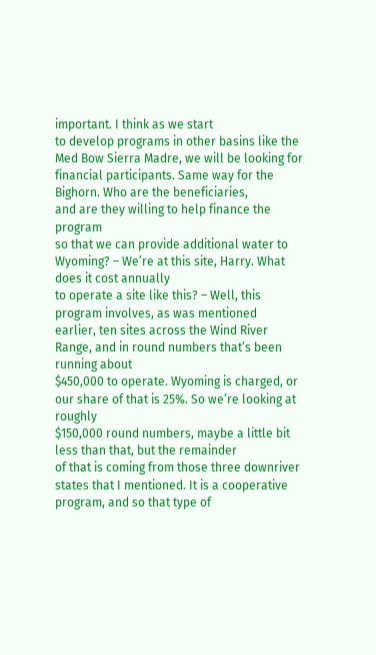important. I think as we start
to develop programs in other basins like the
Med Bow Sierra Madre, we will be looking for
financial participants. Same way for the Bighorn. Who are the beneficiaries,
and are they willing to help finance the program
so that we can provide additional water to Wyoming? – We’re at this site, Harry. What does it cost annually
to operate a site like this? – Well, this program involves, as was mentioned
earlier, ten sites across the Wind River
Range, and in round numbers that’s been running about
$450,000 to operate. Wyoming is charged, or
our share of that is 25%. So we’re looking at roughly
$150,000 round numbers, maybe a little bit
less than that, but the remainder
of that is coming from those three downriver
states that I mentioned. It is a cooperative
program, and so that type of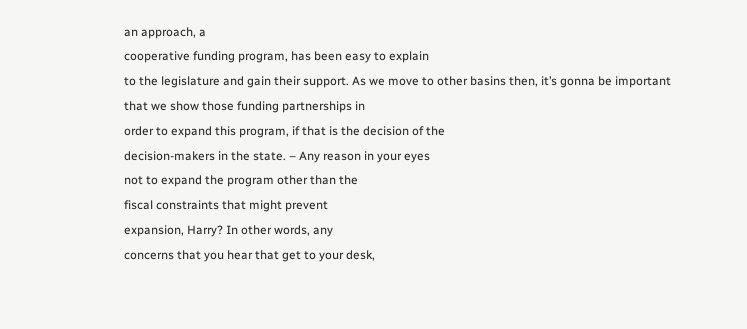an approach, a
cooperative funding program, has been easy to explain
to the legislature and gain their support. As we move to other basins then, it’s gonna be important
that we show those funding partnerships in
order to expand this program, if that is the decision of the
decision-makers in the state. – Any reason in your eyes
not to expand the program other than the
fiscal constraints that might prevent
expansion, Harry? In other words, any
concerns that you hear that get to your desk,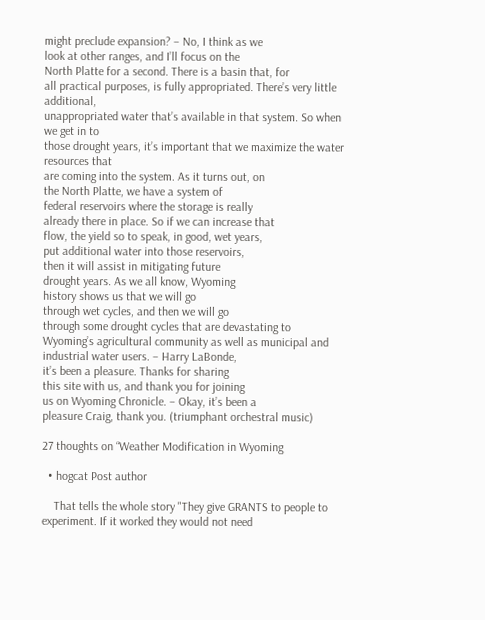might preclude expansion? – No, I think as we
look at other ranges, and I’ll focus on the
North Platte for a second. There is a basin that, for
all practical purposes, is fully appropriated. There’s very little additional,
unappropriated water that’s available in that system. So when we get in to
those drought years, it’s important that we maximize the water resources that
are coming into the system. As it turns out, on
the North Platte, we have a system of
federal reservoirs where the storage is really
already there in place. So if we can increase that
flow, the yield so to speak, in good, wet years,
put additional water into those reservoirs,
then it will assist in mitigating future
drought years. As we all know, Wyoming
history shows us that we will go
through wet cycles, and then we will go
through some drought cycles that are devastating to
Wyoming’s agricultural community as well as municipal and
industrial water users. – Harry LaBonde,
it’s been a pleasure. Thanks for sharing
this site with us, and thank you for joining
us on Wyoming Chronicle. – Okay, it’s been a
pleasure Craig, thank you. (triumphant orchestral music)

27 thoughts on “Weather Modification in Wyoming

  • hogcat Post author

    That tells the whole story "They give GRANTS to people to experiment. If it worked they would not need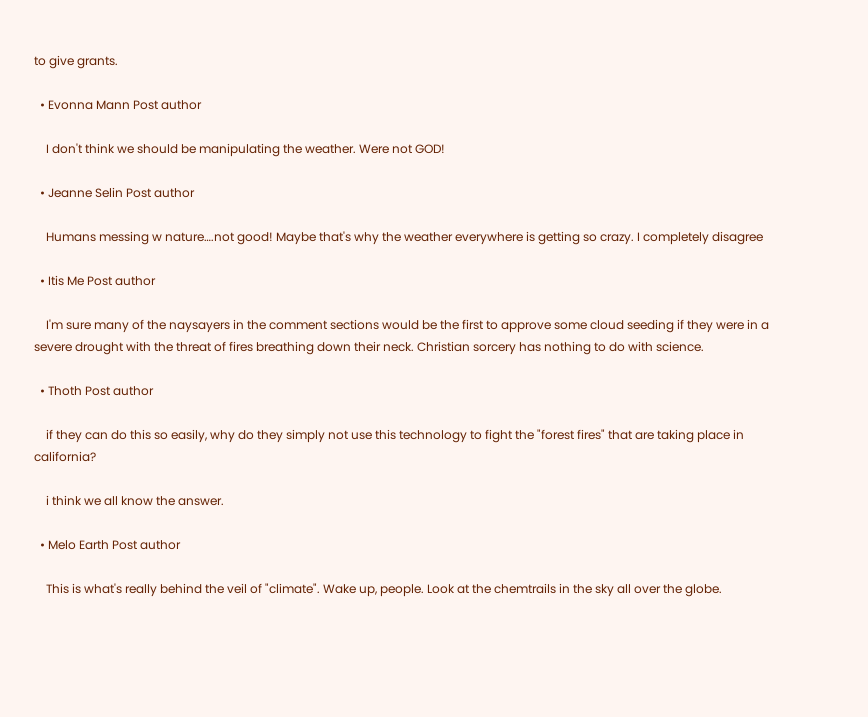to give grants.

  • Evonna Mann Post author

    I don't think we should be manipulating the weather. Were not GOD!

  • Jeanne Selin Post author

    Humans messing w nature….not good! Maybe that's why the weather everywhere is getting so crazy. I completely disagree

  • Itis Me Post author

    I'm sure many of the naysayers in the comment sections would be the first to approve some cloud seeding if they were in a severe drought with the threat of fires breathing down their neck. Christian sorcery has nothing to do with science.

  • Thoth Post author

    if they can do this so easily, why do they simply not use this technology to fight the "forest fires" that are taking place in california?

    i think we all know the answer.

  • Melo Earth Post author

    This is what's really behind the veil of "climate". Wake up, people. Look at the chemtrails in the sky all over the globe.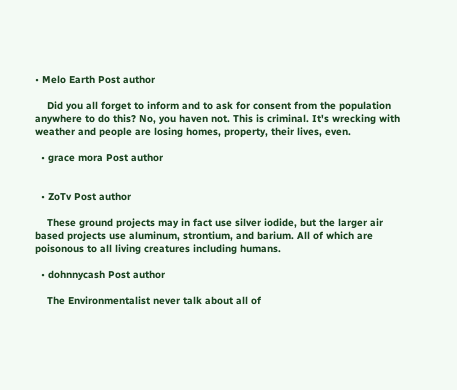• Melo Earth Post author

    Did you all forget to inform and to ask for consent from the population anywhere to do this? No, you haven not. This is criminal. It's wrecking with weather and people are losing homes, property, their lives, even.

  • grace mora Post author


  • ZoTv Post author

    These ground projects may in fact use silver iodide, but the larger air based projects use aluminum, strontium, and barium. All of which are poisonous to all living creatures including humans.

  • dohnnycash Post author

    The Environmentalist never talk about all of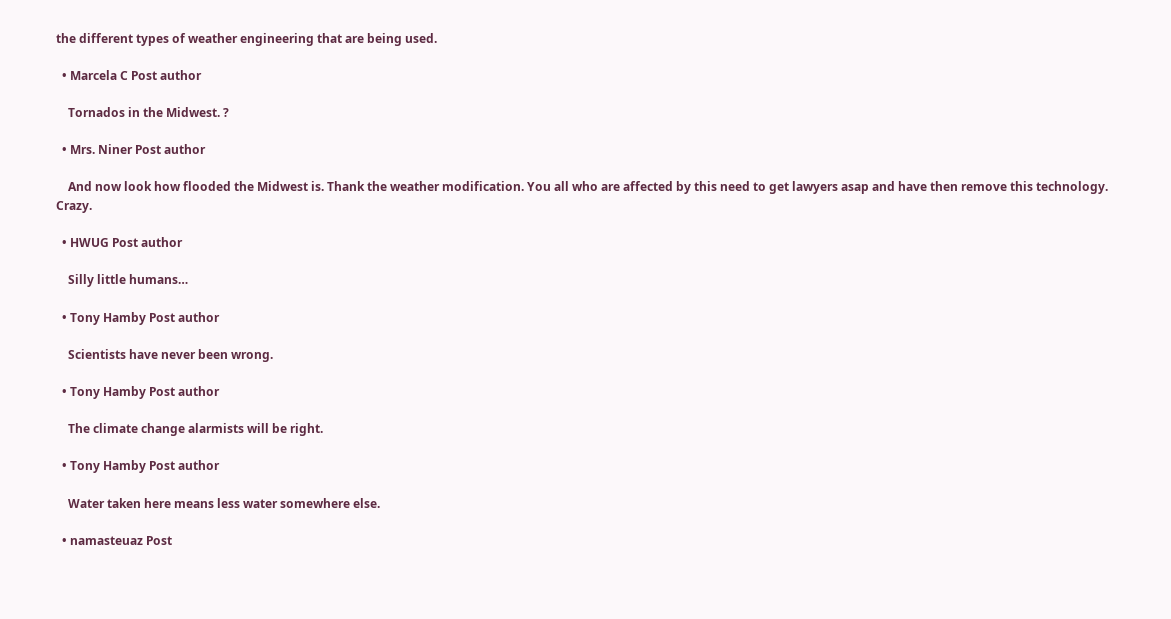the different types of weather engineering that are being used.

  • Marcela C Post author

    Tornados in the Midwest. ?

  • Mrs. Niner Post author

    And now look how flooded the Midwest is. Thank the weather modification. You all who are affected by this need to get lawyers asap and have then remove this technology. Crazy.

  • HWUG Post author

    Silly little humans…

  • Tony Hamby Post author

    Scientists have never been wrong.

  • Tony Hamby Post author

    The climate change alarmists will be right.

  • Tony Hamby Post author

    Water taken here means less water somewhere else.

  • namasteuaz Post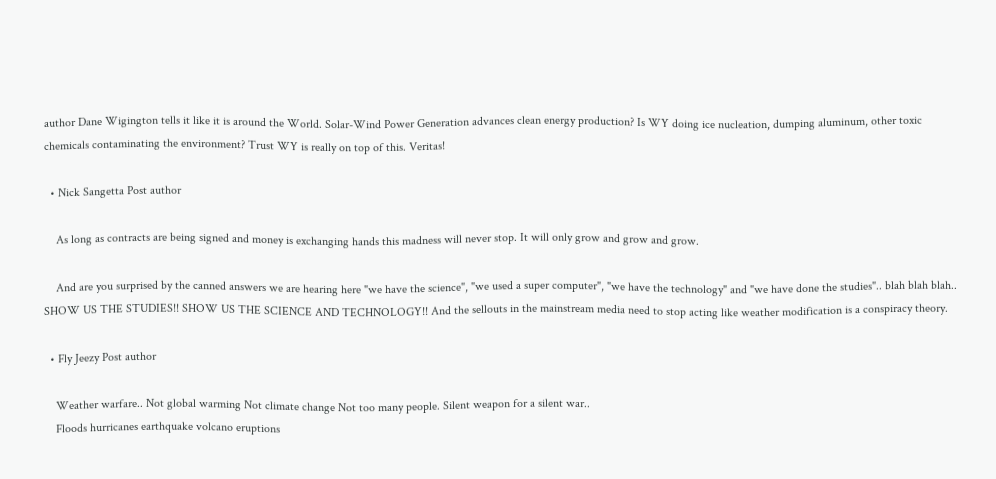author Dane Wigington tells it like it is around the World. Solar-Wind Power Generation advances clean energy production? Is WY doing ice nucleation, dumping aluminum, other toxic chemicals contaminating the environment? Trust WY is really on top of this. Veritas!

  • Nick Sangetta Post author

    As long as contracts are being signed and money is exchanging hands this madness will never stop. It will only grow and grow and grow.

    And are you surprised by the canned answers we are hearing here "we have the science", "we used a super computer", "we have the technology" and "we have done the studies".. blah blah blah.. SHOW US THE STUDIES!! SHOW US THE SCIENCE AND TECHNOLOGY!! And the sellouts in the mainstream media need to stop acting like weather modification is a conspiracy theory.

  • Fly Jeezy Post author

    Weather warfare.. Not global warming Not climate change Not too many people. Silent weapon for a silent war..
    Floods hurricanes earthquake volcano eruptions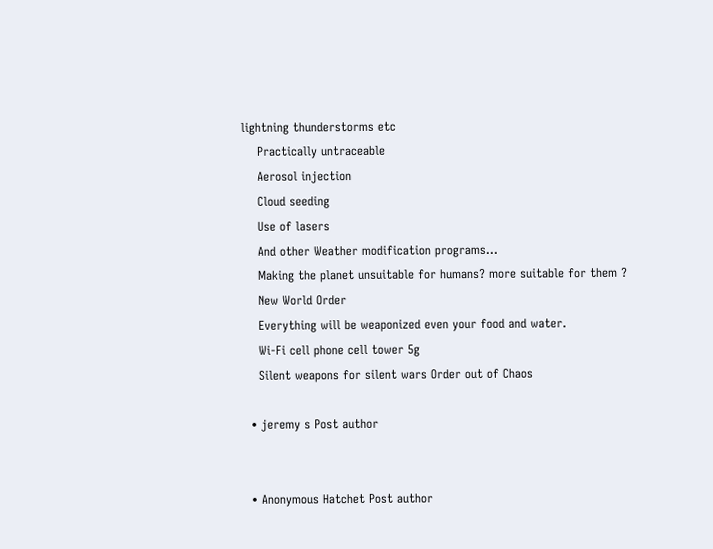lightning thunderstorms etc
    Practically untraceable
    Aerosol injection
    Cloud seeding
    Use of lasers
    And other Weather modification programs…
    Making the planet unsuitable for humans? more suitable for them ?
    New World Order
    Everything will be weaponized even your food and water.
    Wi-Fi cell phone cell tower 5g
    Silent weapons for silent wars Order out of Chaos

  • jeremy s Post author


  • Anonymous Hatchet Post author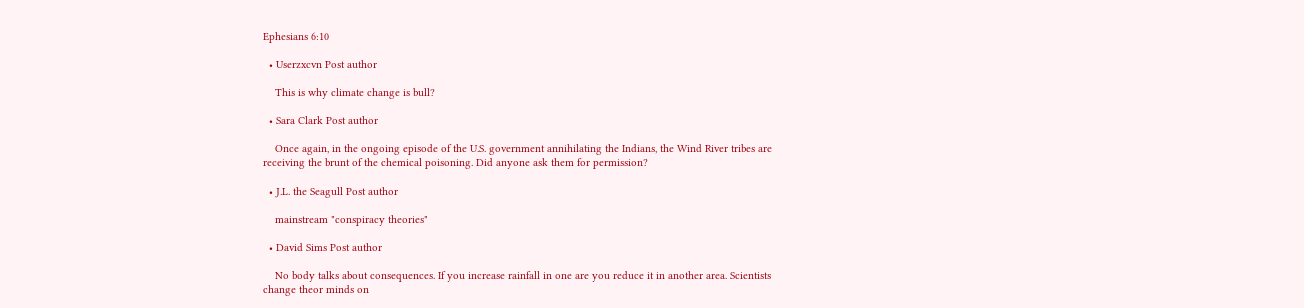Ephesians 6:10

  • Userzxcvn Post author

    This is why climate change is bull?

  • Sara Clark Post author

    Once again, in the ongoing episode of the U.S. government annihilating the Indians, the Wind River tribes are receiving the brunt of the chemical poisoning. Did anyone ask them for permission?

  • J.L. the Seagull Post author

    mainstream "conspiracy theories"

  • David Sims Post author

    No body talks about consequences. If you increase rainfall in one are you reduce it in another area. Scientists change theor minds on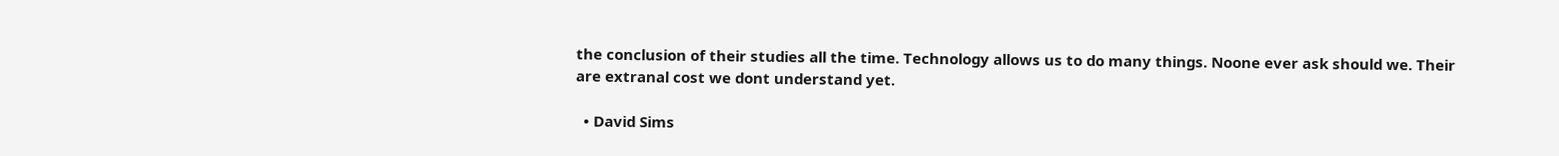the conclusion of their studies all the time. Technology allows us to do many things. Noone ever ask should we. Their are extranal cost we dont understand yet.

  • David Sims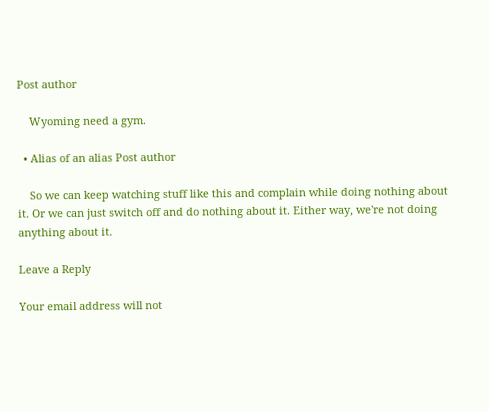Post author

    Wyoming need a gym.

  • Alias of an alias Post author

    So we can keep watching stuff like this and complain while doing nothing about it. Or we can just switch off and do nothing about it. Either way, we're not doing anything about it.

Leave a Reply

Your email address will not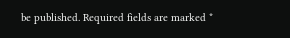be published. Required fields are marked *